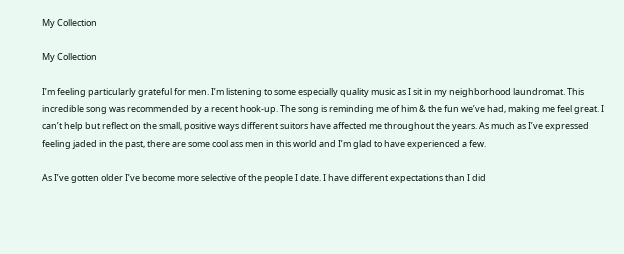My Collection

My Collection

I’m feeling particularly grateful for men. I’m listening to some especially quality music as I sit in my neighborhood laundromat. This incredible song was recommended by a recent hook-up. The song is reminding me of him & the fun we’ve had, making me feel great. I can’t help but reflect on the small, positive ways different suitors have affected me throughout the years. As much as I’ve expressed feeling jaded in the past, there are some cool ass men in this world and I’m glad to have experienced a few.

As I’ve gotten older I’ve become more selective of the people I date. I have different expectations than I did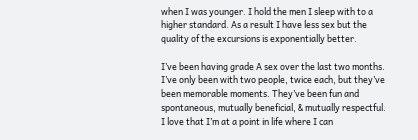when I was younger. I hold the men I sleep with to a higher standard. As a result I have less sex but the quality of the excursions is exponentially better.

I’ve been having grade A sex over the last two months. I’ve only been with two people, twice each, but they’ve been memorable moments. They’ve been fun and spontaneous, mutually beneficial, & mutually respectful. I love that I’m at a point in life where I can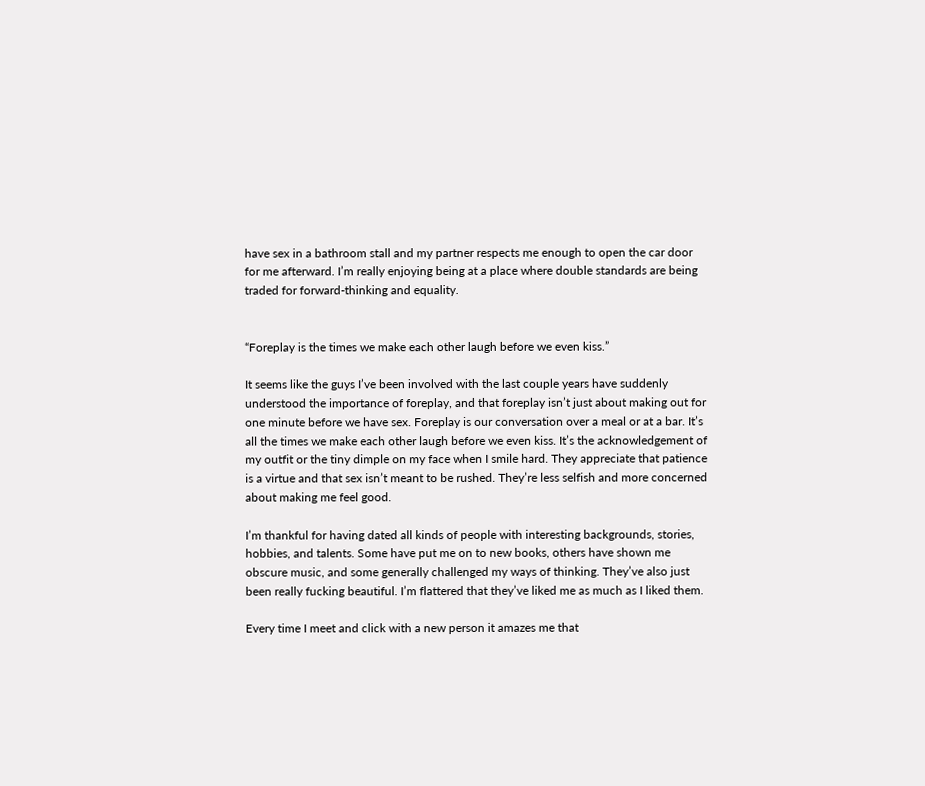have sex in a bathroom stall and my partner respects me enough to open the car door for me afterward. I’m really enjoying being at a place where double standards are being traded for forward-thinking and equality.


“Foreplay is the times we make each other laugh before we even kiss.”

It seems like the guys I’ve been involved with the last couple years have suddenly understood the importance of foreplay, and that foreplay isn’t just about making out for one minute before we have sex. Foreplay is our conversation over a meal or at a bar. It’s all the times we make each other laugh before we even kiss. It’s the acknowledgement of my outfit or the tiny dimple on my face when I smile hard. They appreciate that patience is a virtue and that sex isn’t meant to be rushed. They’re less selfish and more concerned about making me feel good.

I’m thankful for having dated all kinds of people with interesting backgrounds, stories, hobbies, and talents. Some have put me on to new books, others have shown me obscure music, and some generally challenged my ways of thinking. They’ve also just been really fucking beautiful. I’m flattered that they’ve liked me as much as I liked them.

Every time I meet and click with a new person it amazes me that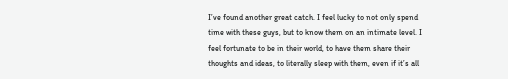I’ve found another great catch. I feel lucky to not only spend time with these guys, but to know them on an intimate level. I feel fortunate to be in their world, to have them share their thoughts and ideas, to literally sleep with them, even if it’s all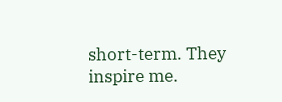short-term. They inspire me.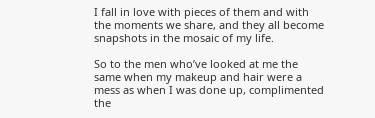I fall in love with pieces of them and with the moments we share, and they all become snapshots in the mosaic of my life.

So to the men who’ve looked at me the same when my makeup and hair were a mess as when I was done up, complimented the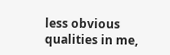less obvious qualities in me,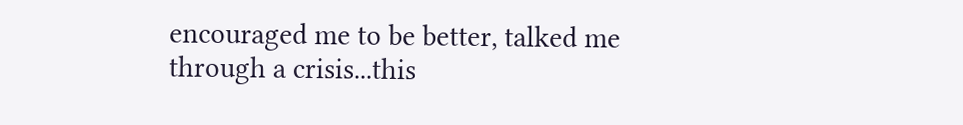encouraged me to be better, talked me through a crisis...this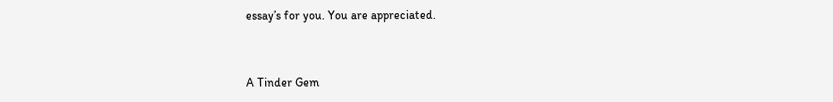essay’s for you. You are appreciated.


A Tinder Gem